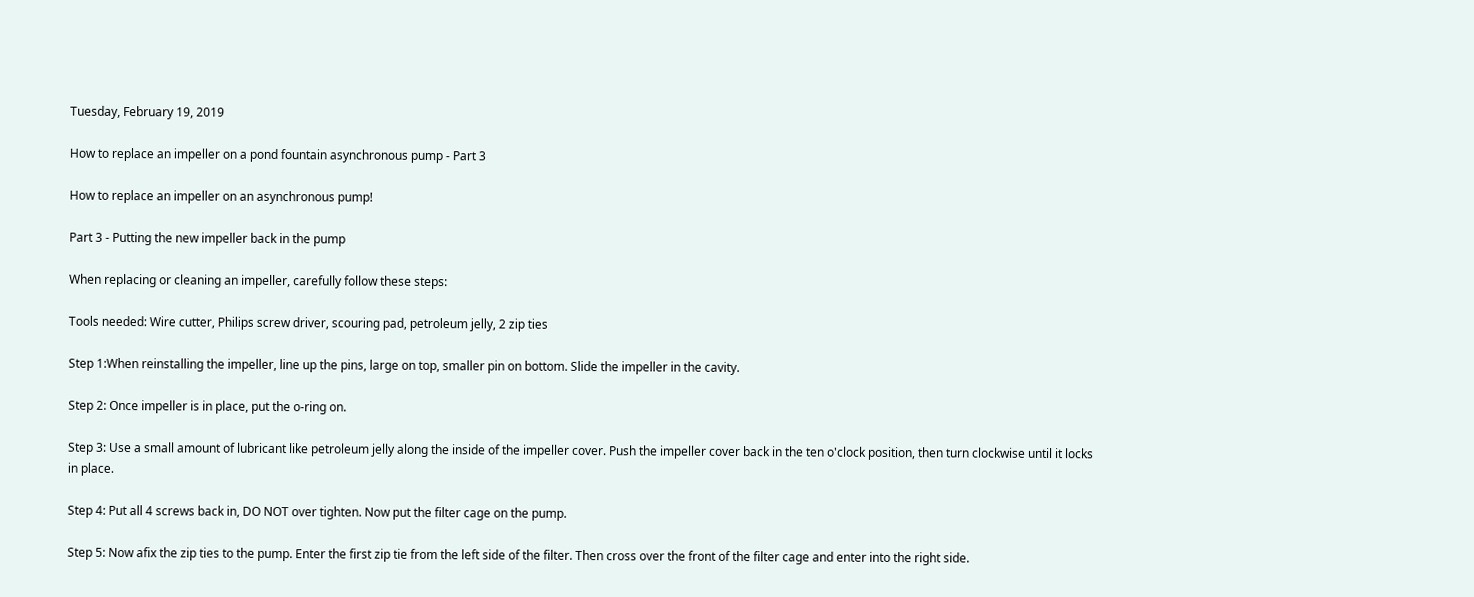Tuesday, February 19, 2019

How to replace an impeller on a pond fountain asynchronous pump - Part 3

How to replace an impeller on an asynchronous pump!

Part 3 - Putting the new impeller back in the pump

When replacing or cleaning an impeller, carefully follow these steps:

Tools needed: Wire cutter, Philips screw driver, scouring pad, petroleum jelly, 2 zip ties

Step 1:When reinstalling the impeller, line up the pins, large on top, smaller pin on bottom. Slide the impeller in the cavity.

Step 2: Once impeller is in place, put the o-ring on.

Step 3: Use a small amount of lubricant like petroleum jelly along the inside of the impeller cover. Push the impeller cover back in the ten o'clock position, then turn clockwise until it locks in place.

Step 4: Put all 4 screws back in, DO NOT over tighten. Now put the filter cage on the pump.

Step 5: Now afix the zip ties to the pump. Enter the first zip tie from the left side of the filter. Then cross over the front of the filter cage and enter into the right side.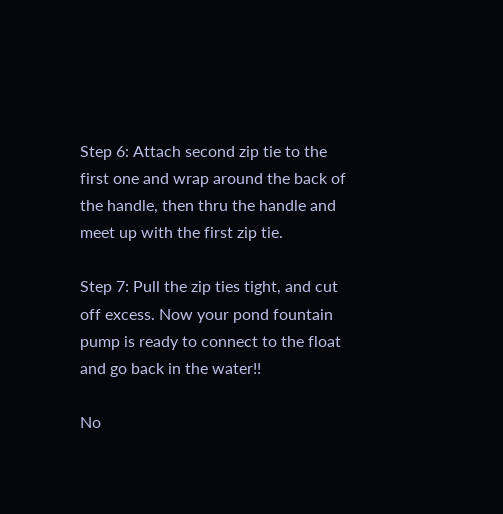Step 6: Attach second zip tie to the first one and wrap around the back of the handle, then thru the handle and meet up with the first zip tie.

Step 7: Pull the zip ties tight, and cut off excess. Now your pond fountain pump is ready to connect to the float and go back in the water!!

No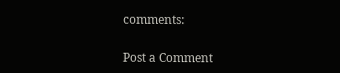comments:

Post a Comment